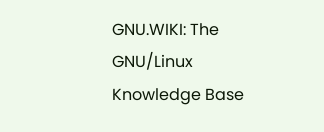GNU.WIKI: The GNU/Linux Knowledge Base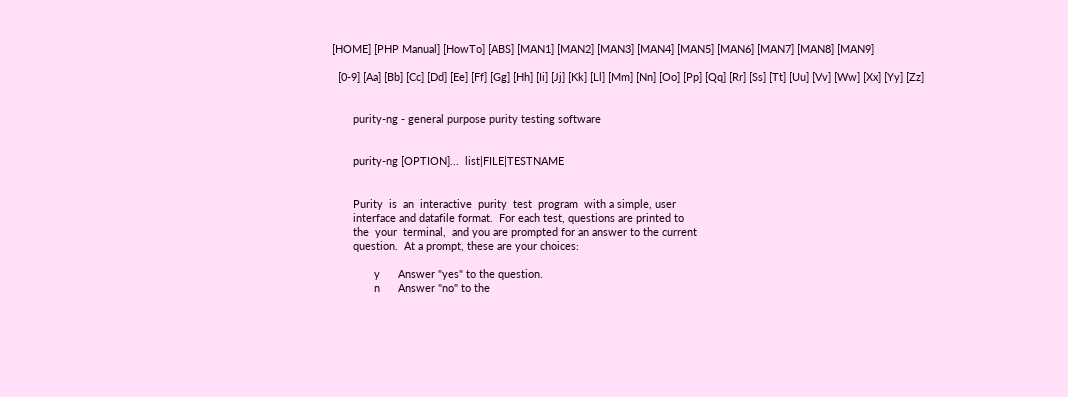[HOME] [PHP Manual] [HowTo] [ABS] [MAN1] [MAN2] [MAN3] [MAN4] [MAN5] [MAN6] [MAN7] [MAN8] [MAN9]

  [0-9] [Aa] [Bb] [Cc] [Dd] [Ee] [Ff] [Gg] [Hh] [Ii] [Jj] [Kk] [Ll] [Mm] [Nn] [Oo] [Pp] [Qq] [Rr] [Ss] [Tt] [Uu] [Vv] [Ww] [Xx] [Yy] [Zz]


       purity-ng - general purpose purity testing software


       purity-ng [OPTION]...  list|FILE|TESTNAME


       Purity  is  an  interactive  purity  test  program  with a simple, user
       interface and datafile format.  For each test, questions are printed to
       the  your  terminal,  and you are prompted for an answer to the current
       question.  At a prompt, these are your choices:

              y      Answer "yes" to the question.
              n      Answer "no" to the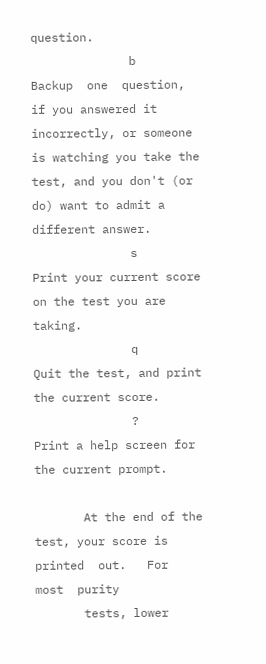question.
              b      Backup  one  question, if you answered it incorrectly, or someone is watching you take the test, and you don't (or do) want to admit a different answer.
              s      Print your current score on the test you are taking.
              q      Quit the test, and print the current score.
              ?      Print a help screen for the current prompt.

       At the end of the test, your score is printed  out.   For  most  purity
       tests, lower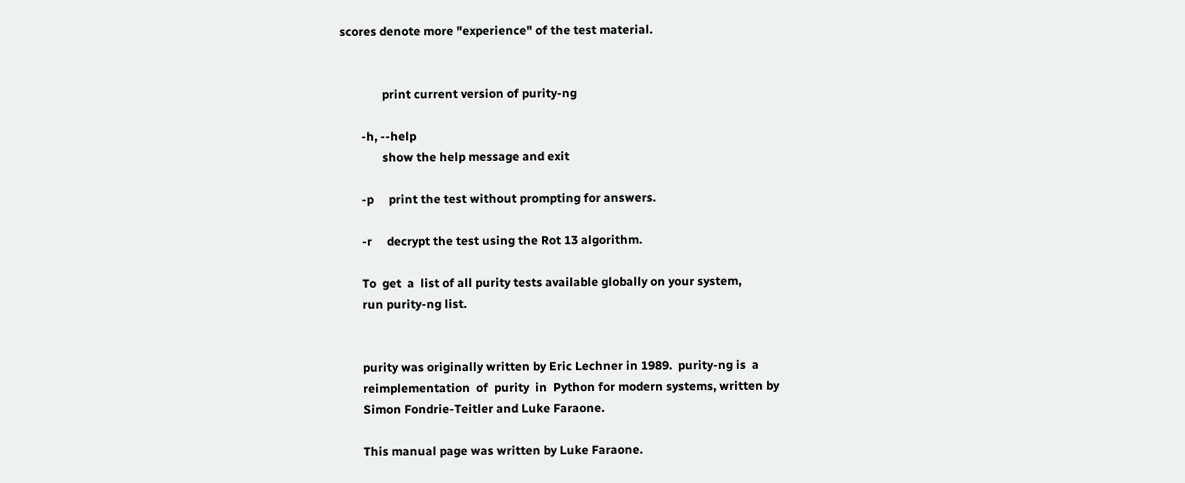scores denote more "experience" of the test material.


              print current version of purity-ng

       -h, --help
              show the help message and exit

       -p     print the test without prompting for answers.

       -r     decrypt the test using the Rot 13 algorithm.

       To  get  a  list of all purity tests available globally on your system,
       run purity-ng list.


       purity was originally written by Eric Lechner in 1989.  purity-ng is  a
       reimplementation  of  purity  in  Python for modern systems, written by
       Simon Fondrie-Teitler and Luke Faraone.

       This manual page was written by Luke Faraone.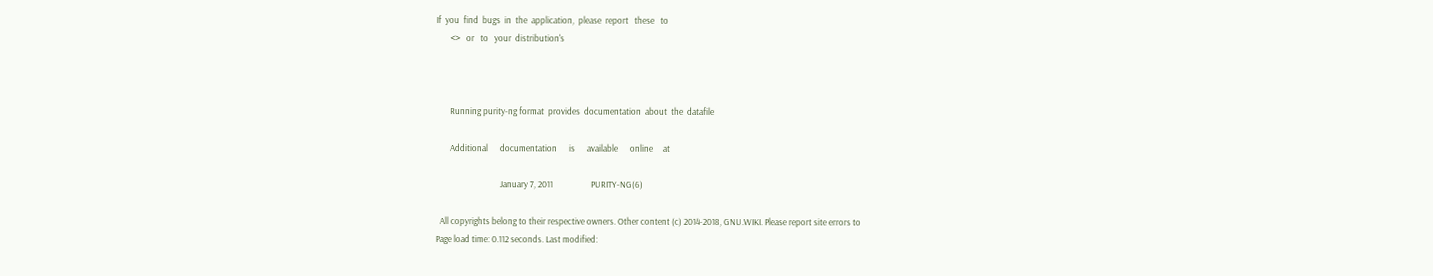If  you  find  bugs  in  the  application,  please  report   these   to
       <>   or   to   your  distribution's



       Running purity-ng format  provides  documentation  about  the  datafile

       Additional      documentation      is      available      online     at

                                January 7, 2011                   PURITY-NG(6)

  All copyrights belong to their respective owners. Other content (c) 2014-2018, GNU.WIKI. Please report site errors to
Page load time: 0.112 seconds. Last modified: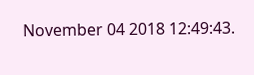November 04 2018 12:49:43.